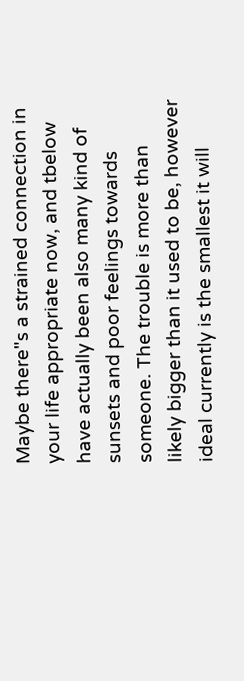Maybe there"s a strained connection in your life appropriate now, and tbelow have actually been also many kind of sunsets and poor feelings towards someone. The trouble is more than likely bigger than it used to be, however ideal currently is the smallest it will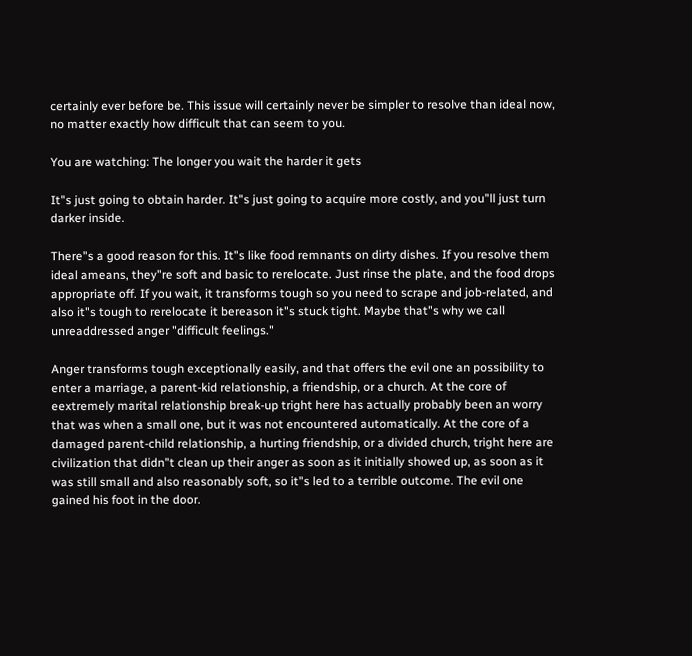certainly ever before be. This issue will certainly never be simpler to resolve than ideal now, no matter exactly how difficult that can seem to you.

You are watching: The longer you wait the harder it gets

It"s just going to obtain harder. It"s just going to acquire more costly, and you"ll just turn darker inside.

There"s a good reason for this. It"s like food remnants on dirty dishes. If you resolve them ideal ameans, they"re soft and basic to rerelocate. Just rinse the plate, and the food drops appropriate off. If you wait, it transforms tough so you need to scrape and job-related, and also it"s tough to rerelocate it bereason it"s stuck tight. Maybe that"s why we call unreaddressed anger "difficult feelings."

Anger transforms tough exceptionally easily, and that offers the evil one an possibility to enter a marriage, a parent-kid relationship, a friendship, or a church. At the core of eextremely marital relationship break-up tright here has actually probably been an worry that was when a small one, but it was not encountered automatically. At the core of a damaged parent-child relationship, a hurting friendship, or a divided church, tright here are civilization that didn"t clean up their anger as soon as it initially showed up, as soon as it was still small and also reasonably soft, so it"s led to a terrible outcome. The evil one gained his foot in the door.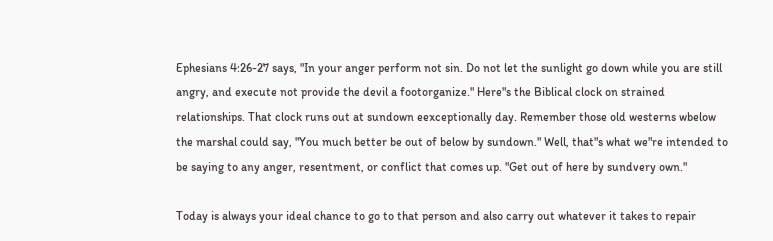Ephesians 4:26-27 says, "In your anger perform not sin. Do not let the sunlight go down while you are still angry, and execute not provide the devil a footorganize." Here"s the Biblical clock on strained relationships. That clock runs out at sundown eexceptionally day. Remember those old westerns wbelow the marshal could say, "You much better be out of below by sundown." Well, that"s what we"re intended to be saying to any anger, resentment, or conflict that comes up. "Get out of here by sundvery own."

Today is always your ideal chance to go to that person and also carry out whatever it takes to repair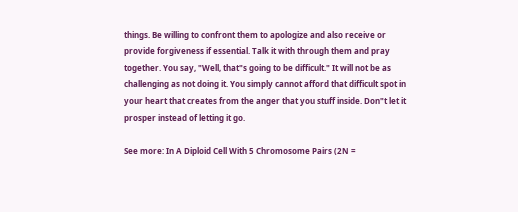things. Be willing to confront them to apologize and also receive or provide forgiveness if essential. Talk it with through them and pray together. You say, "Well, that"s going to be difficult." It will not be as challenging as not doing it. You simply cannot afford that difficult spot in your heart that creates from the anger that you stuff inside. Don"t let it prosper instead of letting it go.

See more: In A Diploid Cell With 5 Chromosome Pairs (2N =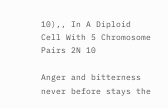10),, In A Diploid Cell With 5 Chromosome Pairs 2N 10

Anger and bitterness never before stays the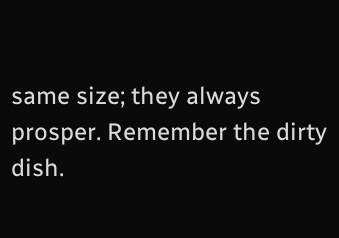same size; they always prosper. Remember the dirty dish.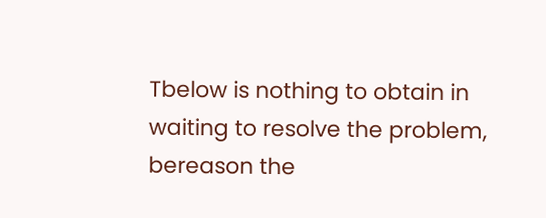Tbelow is nothing to obtain in waiting to resolve the problem, bereason the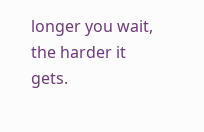longer you wait, the harder it gets.